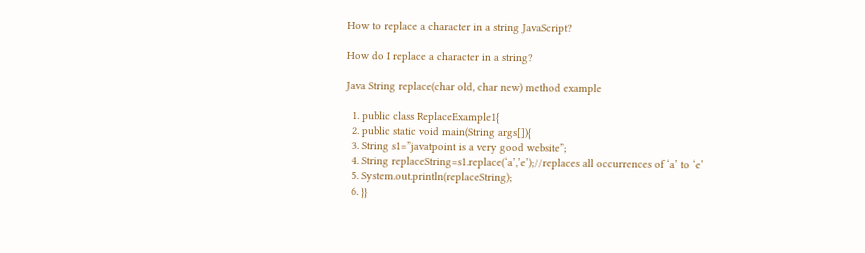How to replace a character in a string JavaScript?

How do I replace a character in a string?

Java String replace(char old, char new) method example

  1. public class ReplaceExample1{
  2. public static void main(String args[]){
  3. String s1=”javatpoint is a very good website”;
  4. String replaceString=s1.replace(‘a’,’e’);//replaces all occurrences of ‘a’ to ‘e’
  5. System.out.println(replaceString);
  6. }}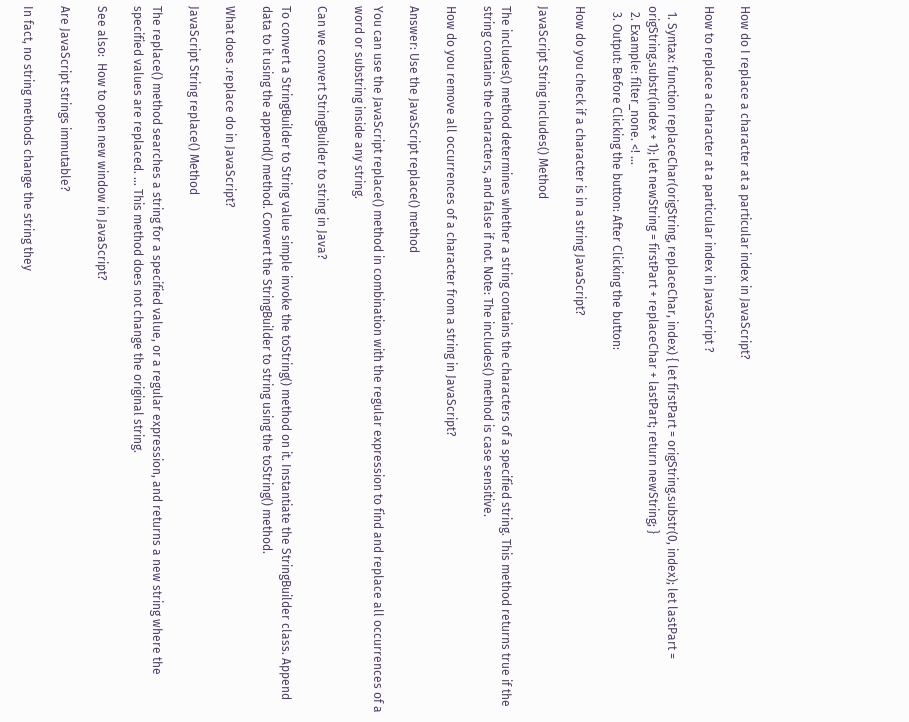How do I replace a character at a particular index in JavaScript?

How to replace a character at a particular index in JavaScript ?

  1. Syntax: function replaceChar(origString, replaceChar, index) { let firstPart = origString.substr(0, index); let lastPart = origString.substr(index + 1); let newString = firstPart + replaceChar + lastPart; return newString; }
  2. Example: filter_none. <! …
  3. Output: Before Clicking the button: After Clicking the button:

How do you check if a character is in a string JavaScript?

JavaScript String includes() Method

The includes() method determines whether a string contains the characters of a specified string. This method returns true if the string contains the characters, and false if not. Note: The includes() method is case sensitive.

How do you remove all occurrences of a character from a string in JavaScript?

Answer: Use the JavaScript replace() method

You can use the JavaScript replace() method in combination with the regular expression to find and replace all occurrences of a word or substring inside any string.

Can we convert StringBuilder to string in Java?

To convert a StringBuilder to String value simple invoke the toString() method on it. Instantiate the StringBuilder class. Append data to it using the append() method. Convert the StringBuilder to string using the toString() method.

What does .replace do in JavaScript?

JavaScript String replace() Method

The replace() method searches a string for a specified value, or a regular expression, and returns a new string where the specified values are replaced. … This method does not change the original string.

See also:  How to open new window in JavaScript?

Are JavaScript strings immutable?

In fact, no string methods change the string they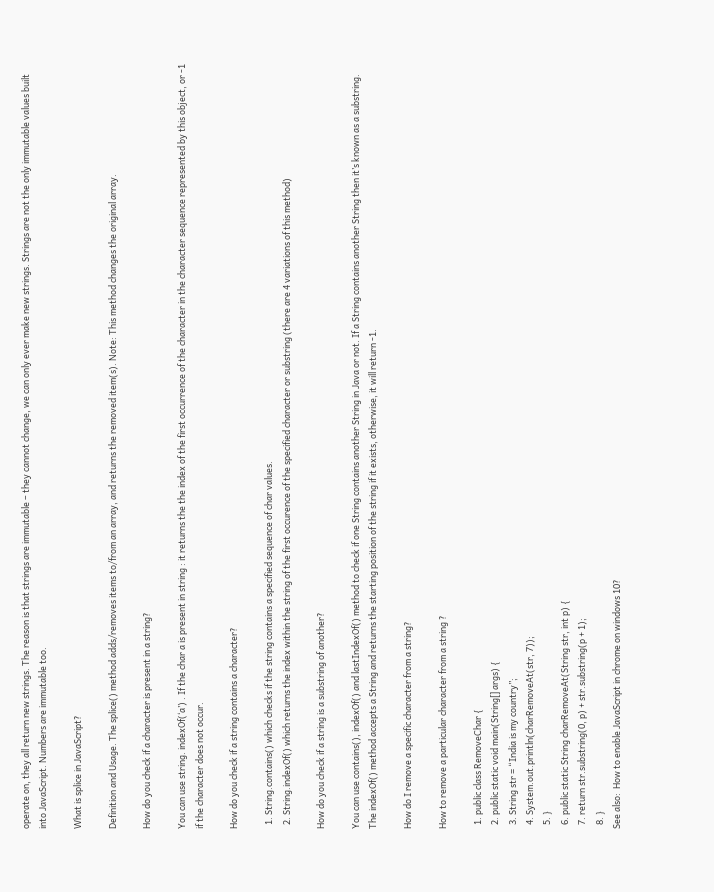operate on, they all return new strings. The reason is that strings are immutable – they cannot change, we can only ever make new strings. Strings are not the only immutable values built into JavaScript. Numbers are immutable too.

What is splice in JavaScript?

Definition and Usage. The splice() method adds/removes items to/from an array, and returns the removed item(s). Note: This method changes the original array.

How do you check if a character is present in a string?

You can use string. indexOf(‘a’) . If the char a is present in string : it returns the the index of the first occurrence of the character in the character sequence represented by this object, or -1 if the character does not occur.

How do you check if a string contains a character?

  1. String.contains() which checks if the string contains a specified sequence of char values.
  2. String.indexOf() which returns the index within the string of the first occurence of the specified character or substring (there are 4 variations of this method)

How do you check if a string is a substring of another?

You can use contains(), indexOf() and lastIndexOf() method to check if one String contains another String in Java or not. If a String contains another String then it’s known as a substring. The indexOf() method accepts a String and returns the starting position of the string if it exists, otherwise, it will return -1.

How do I remove a specific character from a string?

How to remove a particular character from a string ?

  1. public class RemoveChar {
  2. public static void main(String[] args) {
  3. String str = “India is my country”;
  4. System.out.println(charRemoveAt(str, 7));
  5. }
  6. public static String charRemoveAt(String str, int p) {
  7. return str.substring(0, p) + str.substring(p + 1);
  8. }
See also:  How to enable JavaScript in chrome on windows 10?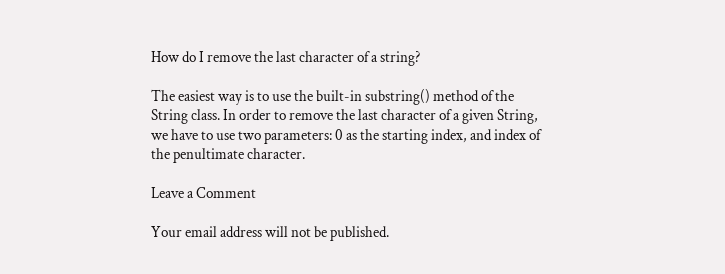How do I remove the last character of a string?

The easiest way is to use the built-in substring() method of the String class. In order to remove the last character of a given String, we have to use two parameters: 0 as the starting index, and index of the penultimate character.

Leave a Comment

Your email address will not be published.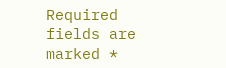Required fields are marked *